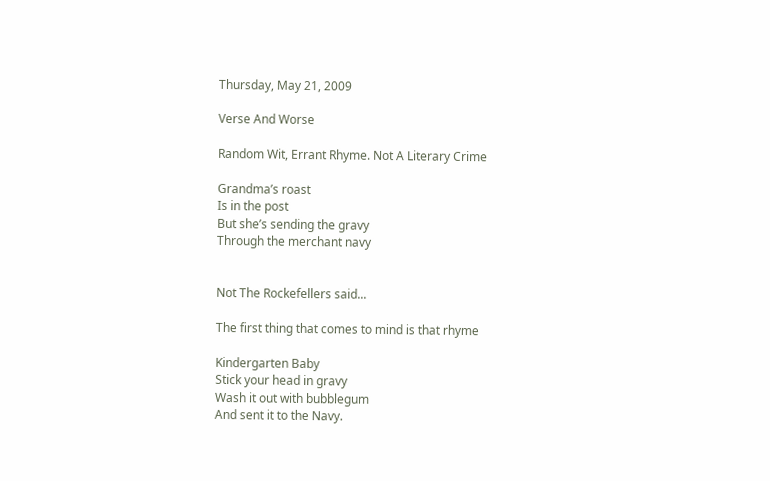Thursday, May 21, 2009

Verse And Worse

Random Wit, Errant Rhyme. Not A Literary Crime

Grandma’s roast
Is in the post
But she’s sending the gravy
Through the merchant navy


Not The Rockefellers said...

The first thing that comes to mind is that rhyme

Kindergarten Baby
Stick your head in gravy
Wash it out with bubblegum
And sent it to the Navy.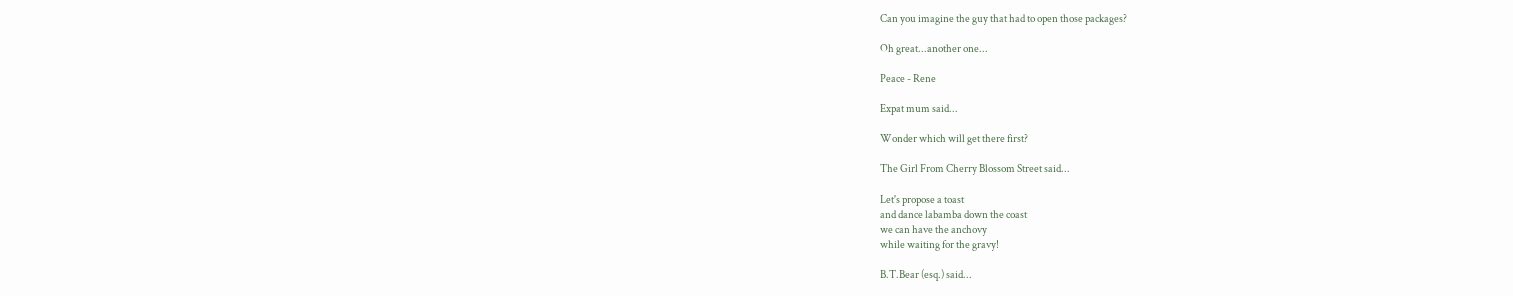Can you imagine the guy that had to open those packages?

Oh great...another one...

Peace - Rene

Expat mum said...

Wonder which will get there first?

The Girl From Cherry Blossom Street said...

Let's propose a toast
and dance labamba down the coast
we can have the anchovy
while waiting for the gravy!

B.T.Bear (esq.) said...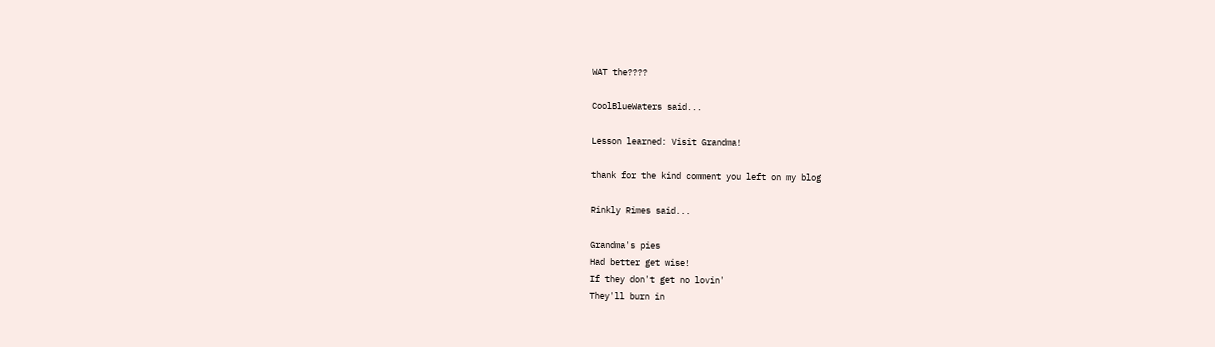WAT the????

CoolBlueWaters said...

Lesson learned: Visit Grandma!

thank for the kind comment you left on my blog

Rinkly Rimes said...

Grandma's pies
Had better get wise!
If they don't get no lovin'
They'll burn in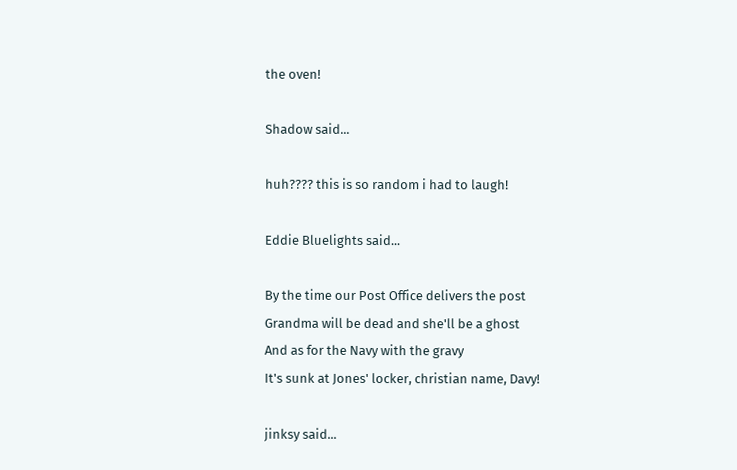the oven!

Shadow said...

huh???? this is so random i had to laugh!

Eddie Bluelights said...

By the time our Post Office delivers the post
Grandma will be dead and she'll be a ghost
And as for the Navy with the gravy
It's sunk at Jones' locker, christian name, Davy!

jinksy said...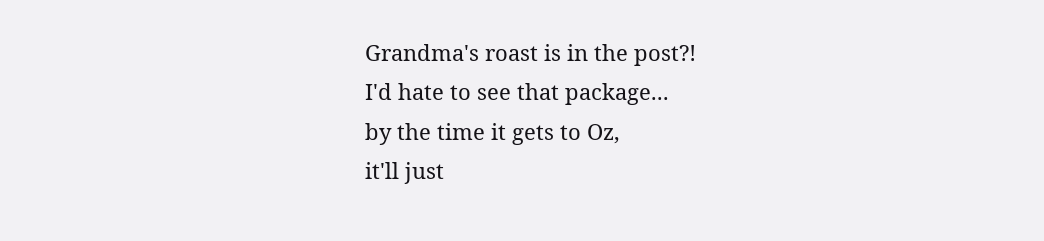Grandma's roast is in the post?!
I'd hate to see that package...
by the time it gets to Oz,
it'll just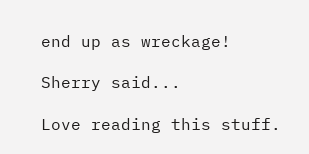end up as wreckage!

Sherry said...

Love reading this stuff.